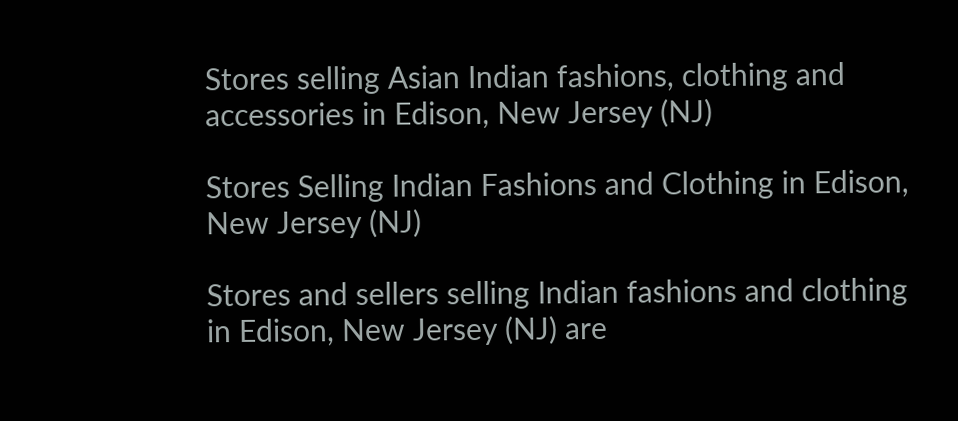Stores selling Asian Indian fashions, clothing and accessories in Edison, New Jersey (NJ)

Stores Selling Indian Fashions and Clothing in Edison, New Jersey (NJ)

Stores and sellers selling Indian fashions and clothing in Edison, New Jersey (NJ) are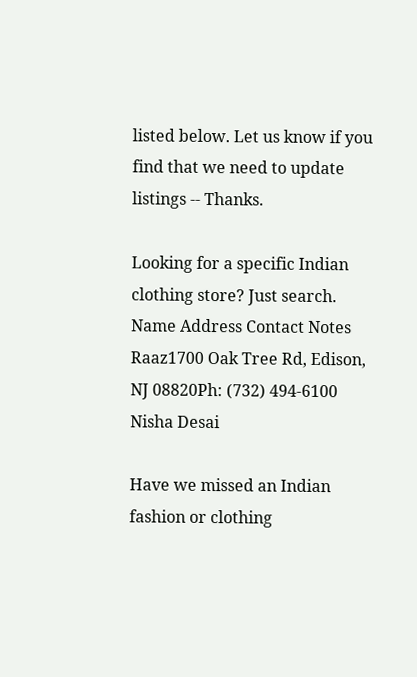listed below. Let us know if you find that we need to update listings -- Thanks.

Looking for a specific Indian clothing store? Just search.
Name Address Contact Notes
Raaz1700 Oak Tree Rd, Edison, NJ 08820Ph: (732) 494-6100
Nisha Desai

Have we missed an Indian fashion or clothing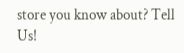store you know about? Tell Us!